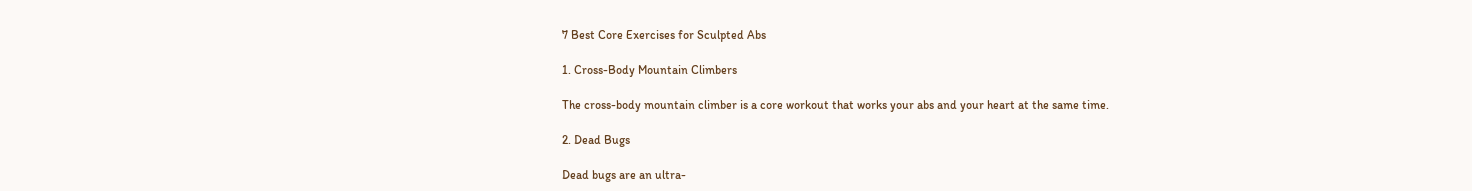7 Best Core Exercises for Sculpted Abs

1. Cross-Body Mountain Climbers

The cross-body mountain climber is a core workout that works your abs and your heart at the same time.

2. Dead Bugs

Dead bugs are an ultra-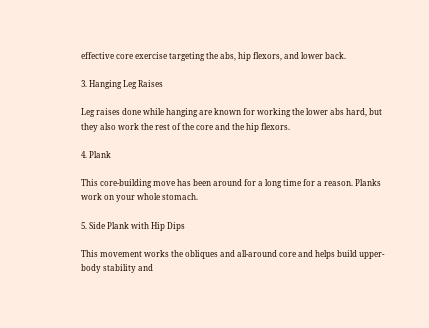effective core exercise targeting the abs, hip flexors, and lower back.

3. Hanging Leg Raises

Leg raises done while hanging are known for working the lower abs hard, but they also work the rest of the core and the hip flexors.

4. Plank

This core-building move has been around for a long time for a reason. Planks work on your whole stomach.

5. Side Plank with Hip Dips

This movement works the obliques and all-around core and helps build upper-body stability and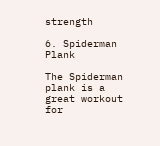strength

6. Spiderman Plank

The Spiderman plank is a great workout for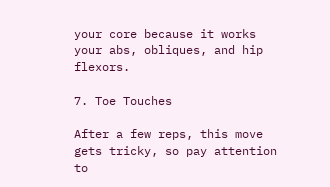your core because it works your abs, obliques, and hip flexors.

7. Toe Touches

After a few reps, this move gets tricky, so pay attention to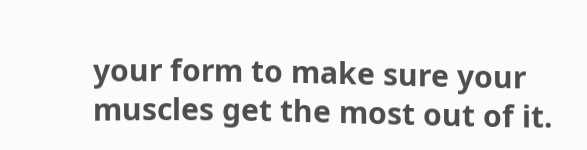your form to make sure your muscles get the most out of it.